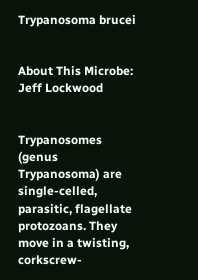Trypanosoma brucei


About This Microbe: Jeff Lockwood


Trypanosomes (genus Trypanosoma) are single-celled, parasitic, flagellate protozoans. They move in a twisting, corkscrew-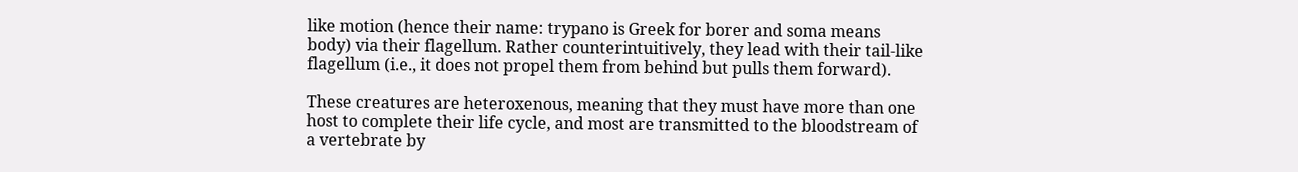like motion (hence their name: trypano is Greek for borer and soma means body) via their flagellum. Rather counterintuitively, they lead with their tail-like flagellum (i.e., it does not propel them from behind but pulls them forward).

These creatures are heteroxenous, meaning that they must have more than one host to complete their life cycle, and most are transmitted to the bloodstream of a vertebrate by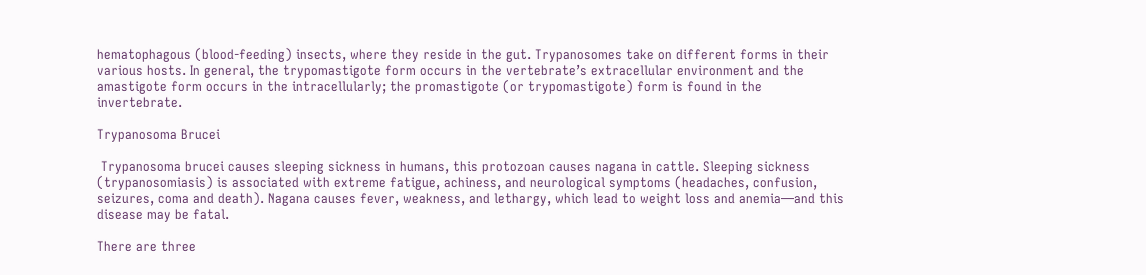hematophagous (blood-feeding) insects, where they reside in the gut. Trypanosomes take on different forms in their various hosts. In general, the trypomastigote form occurs in the vertebrate’s extracellular environment and the amastigote form occurs in the intracellularly; the promastigote (or trypomastigote) form is found in the invertebrate.

Trypanosoma Brucei

 Trypanosoma brucei causes sleeping sickness in humans, this protozoan causes nagana in cattle. Sleeping sickness (trypanosomiasis) is associated with extreme fatigue, achiness, and neurological symptoms (headaches, confusion, seizures, coma and death). Nagana causes fever, weakness, and lethargy, which lead to weight loss and anemia—and this disease may be fatal.

There are three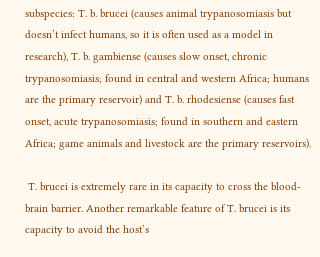subspecies: T. b. brucei (causes animal trypanosomiasis but doesn’t infect humans, so it is often used as a model in research), T. b. gambiense (causes slow onset, chronic trypanosomiasis; found in central and western Africa; humans are the primary reservoir) and T. b. rhodesiense (causes fast onset, acute trypanosomiasis; found in southern and eastern Africa; game animals and livestock are the primary reservoirs).

 T. brucei is extremely rare in its capacity to cross the blood-brain barrier. Another remarkable feature of T. brucei is its capacity to avoid the host’s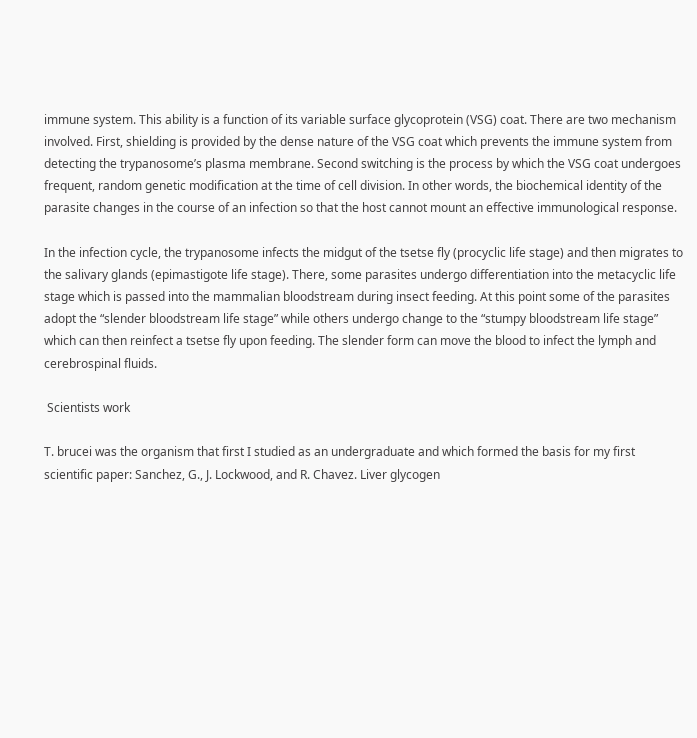immune system. This ability is a function of its variable surface glycoprotein (VSG) coat. There are two mechanism involved. First, shielding is provided by the dense nature of the VSG coat which prevents the immune system from detecting the trypanosome’s plasma membrane. Second switching is the process by which the VSG coat undergoes frequent, random genetic modification at the time of cell division. In other words, the biochemical identity of the parasite changes in the course of an infection so that the host cannot mount an effective immunological response.

In the infection cycle, the trypanosome infects the midgut of the tsetse fly (procyclic life stage) and then migrates to the salivary glands (epimastigote life stage). There, some parasites undergo differentiation into the metacyclic life stage which is passed into the mammalian bloodstream during insect feeding. At this point some of the parasites adopt the “slender bloodstream life stage” while others undergo change to the “stumpy bloodstream life stage” which can then reinfect a tsetse fly upon feeding. The slender form can move the blood to infect the lymph and cerebrospinal fluids.

 Scientists work

T. brucei was the organism that first I studied as an undergraduate and which formed the basis for my first scientific paper: Sanchez, G., J. Lockwood, and R. Chavez. Liver glycogen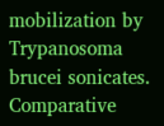mobilization by Trypanosoma brucei sonicates. Comparative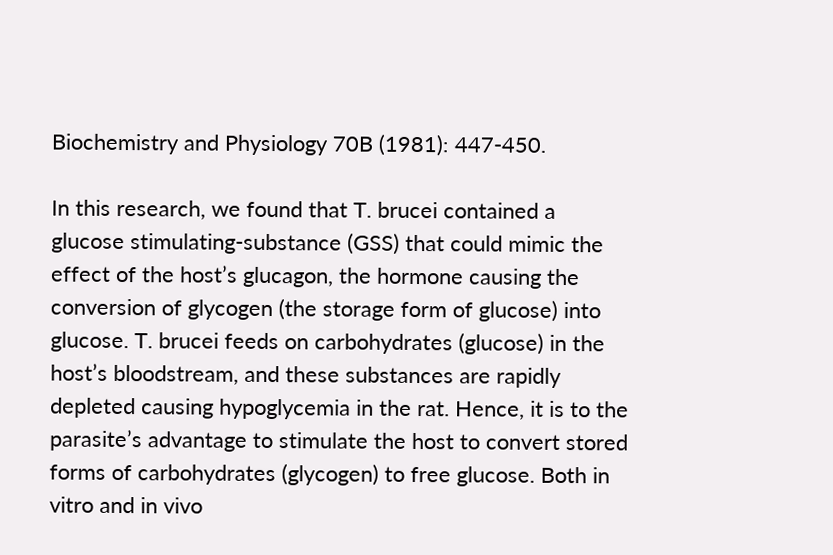Biochemistry and Physiology 70B (1981): 447-450.

In this research, we found that T. brucei contained a glucose stimulating-substance (GSS) that could mimic the effect of the host’s glucagon, the hormone causing the conversion of glycogen (the storage form of glucose) into glucose. T. brucei feeds on carbohydrates (glucose) in the host’s bloodstream, and these substances are rapidly depleted causing hypoglycemia in the rat. Hence, it is to the parasite’s advantage to stimulate the host to convert stored forms of carbohydrates (glycogen) to free glucose. Both in vitro and in vivo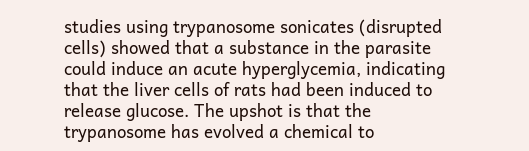studies using trypanosome sonicates (disrupted cells) showed that a substance in the parasite could induce an acute hyperglycemia, indicating that the liver cells of rats had been induced to release glucose. The upshot is that the trypanosome has evolved a chemical to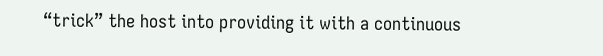“trick” the host into providing it with a continuous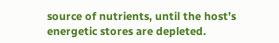source of nutrients, until the host’s energetic stores are depleted.